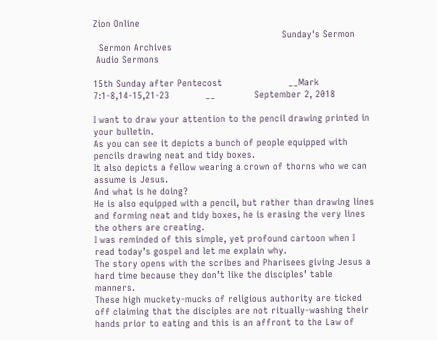Zion Online
                                                               Sunday's Sermon
  Sermon Archives
 Audio Sermons

15th Sunday after Pentecost                      __Mark  7:1-8,14-15,21-23            __             September 2, 2018

I want to draw your attention to the pencil drawing printed in your bulletin.
As you can see it depicts a bunch of people equipped with pencils drawing neat and tidy boxes.
It also depicts a fellow wearing a crown of thorns who we can assume is Jesus.
And what is he doing?
He is also equipped with a pencil, but rather than drawing lines and forming neat and tidy boxes, he is erasing the very lines the others are creating.
I was reminded of this simple, yet profound cartoon when I read today’s gospel and let me explain why.
The story opens with the scribes and Pharisees giving Jesus a hard time because they don’t like the disciples’ table manners.
These high muckety-mucks of religious authority are ticked off claiming that the disciples are not ritually-washing their hands prior to eating and this is an affront to the Law of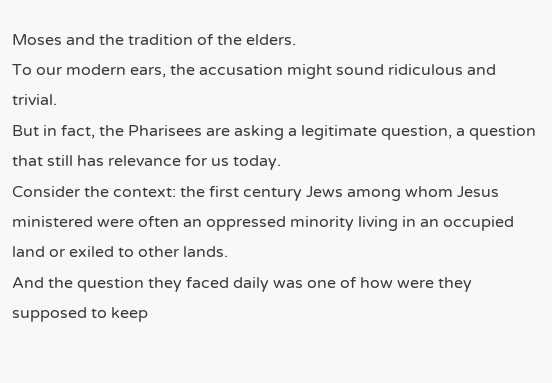Moses and the tradition of the elders.
To our modern ears, the accusation might sound ridiculous and trivial.
But in fact, the Pharisees are asking a legitimate question, a question that still has relevance for us today.
Consider the context: the first century Jews among whom Jesus ministered were often an oppressed minority living in an occupied land or exiled to other lands.
And the question they faced daily was one of how were they supposed to keep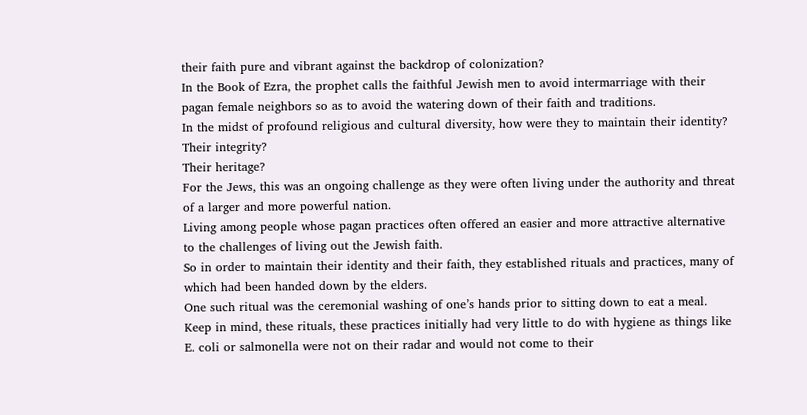their faith pure and vibrant against the backdrop of colonization?
In the Book of Ezra, the prophet calls the faithful Jewish men to avoid intermarriage with their pagan female neighbors so as to avoid the watering down of their faith and traditions.
In the midst of profound religious and cultural diversity, how were they to maintain their identity?
Their integrity?
Their heritage?
For the Jews, this was an ongoing challenge as they were often living under the authority and threat of a larger and more powerful nation.
Living among people whose pagan practices often offered an easier and more attractive alternative to the challenges of living out the Jewish faith.
So in order to maintain their identity and their faith, they established rituals and practices, many of which had been handed down by the elders.
One such ritual was the ceremonial washing of one’s hands prior to sitting down to eat a meal.
Keep in mind, these rituals, these practices initially had very little to do with hygiene as things like E. coli or salmonella were not on their radar and would not come to their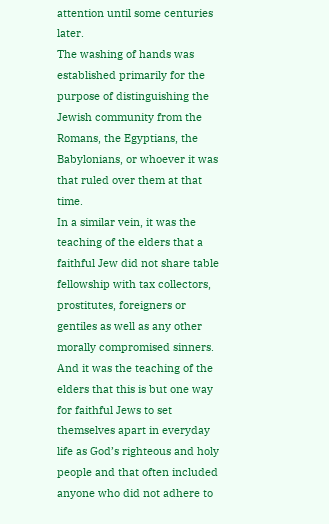attention until some centuries later.
The washing of hands was established primarily for the purpose of distinguishing the Jewish community from the Romans, the Egyptians, the Babylonians, or whoever it was that ruled over them at that time.
In a similar vein, it was the teaching of the elders that a faithful Jew did not share table fellowship with tax collectors, prostitutes, foreigners or gentiles as well as any other morally compromised sinners.
And it was the teaching of the elders that this is but one way for faithful Jews to set themselves apart in everyday life as God’s righteous and holy people and that often included anyone who did not adhere to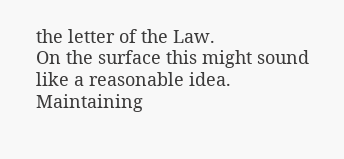the letter of the Law.
On the surface this might sound like a reasonable idea.
Maintaining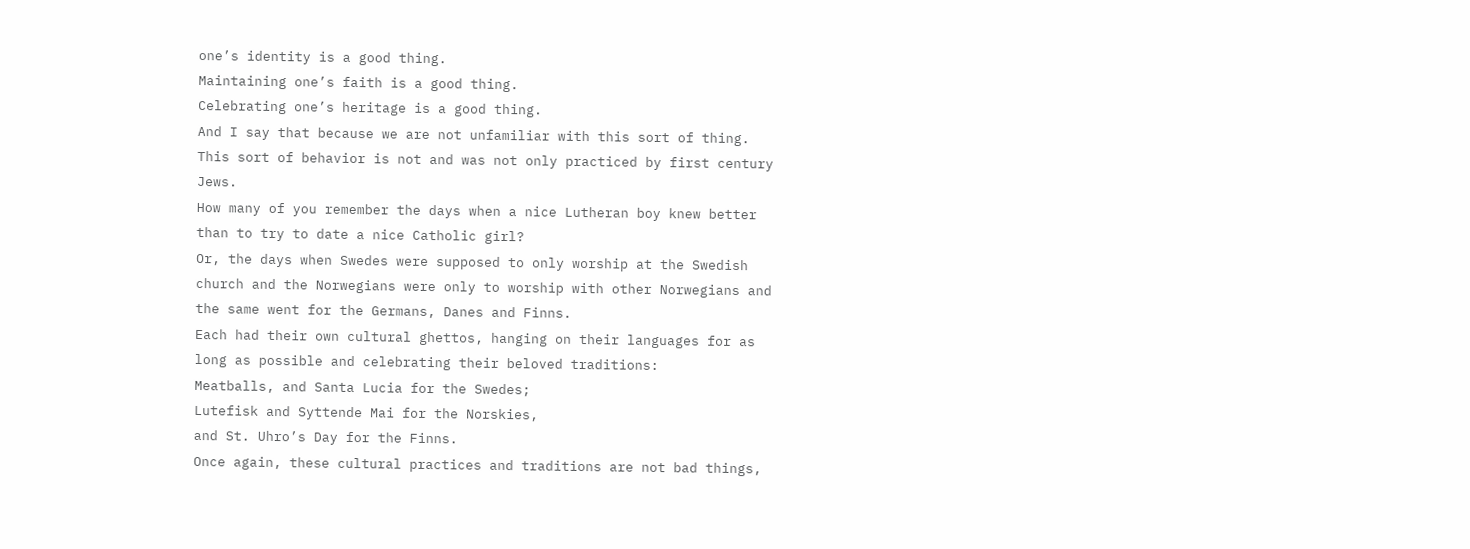one’s identity is a good thing.
Maintaining one’s faith is a good thing.
Celebrating one’s heritage is a good thing.
And I say that because we are not unfamiliar with this sort of thing.
This sort of behavior is not and was not only practiced by first century Jews.
How many of you remember the days when a nice Lutheran boy knew better than to try to date a nice Catholic girl?
Or, the days when Swedes were supposed to only worship at the Swedish church and the Norwegians were only to worship with other Norwegians and the same went for the Germans, Danes and Finns.
Each had their own cultural ghettos, hanging on their languages for as long as possible and celebrating their beloved traditions:
Meatballs, and Santa Lucia for the Swedes;
Lutefisk and Syttende Mai for the Norskies,
and St. Uhro’s Day for the Finns.
Once again, these cultural practices and traditions are not bad things,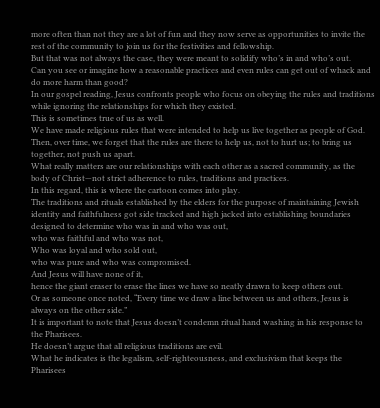more often than not they are a lot of fun and they now serve as opportunities to invite the rest of the community to join us for the festivities and fellowship.
But that was not always the case, they were meant to solidify who’s in and who’s out.
Can you see or imagine how a reasonable practices and even rules can get out of whack and do more harm than good?
In our gospel reading, Jesus confronts people who focus on obeying the rules and traditions while ignoring the relationships for which they existed.
This is sometimes true of us as well.
We have made religious rules that were intended to help us live together as people of God.
Then, over time, we forget that the rules are there to help us, not to hurt us; to bring us together, not push us apart.
What really matters are our relationships with each other as a sacred community, as the body of Christ—not strict adherence to rules, traditions and practices.
In this regard, this is where the cartoon comes into play.
The traditions and rituals established by the elders for the purpose of maintaining Jewish identity and faithfulness got side tracked and high jacked into establishing boundaries designed to determine who was in and who was out,
who was faithful and who was not,
Who was loyal and who sold out,
who was pure and who was compromised.
And Jesus will have none of it,
hence the giant eraser to erase the lines we have so neatly drawn to keep others out.
Or as someone once noted, “Every time we draw a line between us and others, Jesus is always on the other side.”
It is important to note that Jesus doesn’t condemn ritual hand washing in his response to the Pharisees.
He doesn’t argue that all religious traditions are evil.
What he indicates is the legalism, self-righteousness, and exclusivism that keeps the Pharisees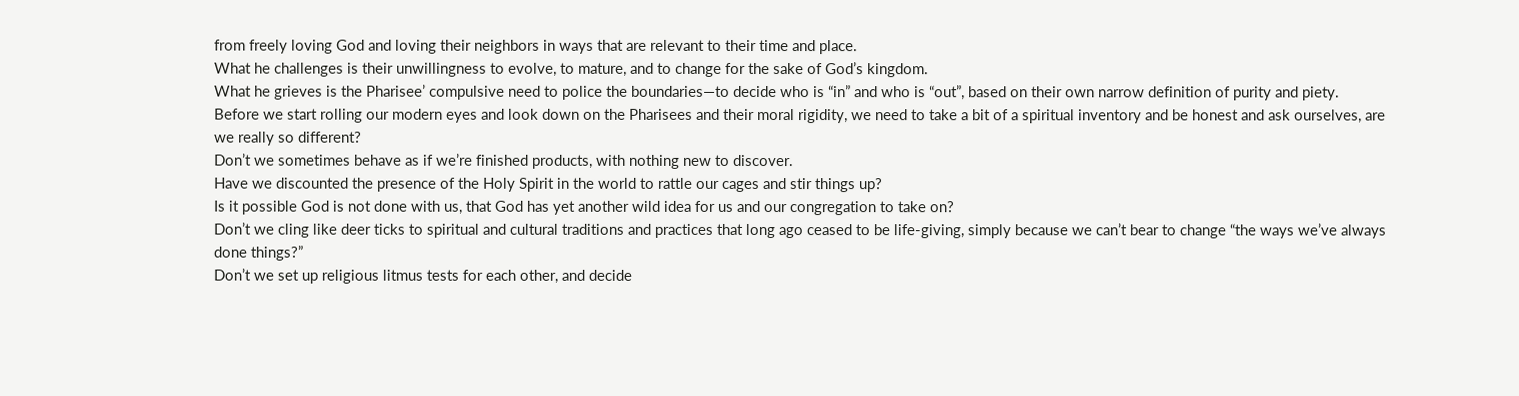from freely loving God and loving their neighbors in ways that are relevant to their time and place.
What he challenges is their unwillingness to evolve, to mature, and to change for the sake of God’s kingdom.
What he grieves is the Pharisee’ compulsive need to police the boundaries—to decide who is “in” and who is “out”, based on their own narrow definition of purity and piety.
Before we start rolling our modern eyes and look down on the Pharisees and their moral rigidity, we need to take a bit of a spiritual inventory and be honest and ask ourselves, are we really so different?
Don’t we sometimes behave as if we’re finished products, with nothing new to discover.
Have we discounted the presence of the Holy Spirit in the world to rattle our cages and stir things up?
Is it possible God is not done with us, that God has yet another wild idea for us and our congregation to take on?
Don’t we cling like deer ticks to spiritual and cultural traditions and practices that long ago ceased to be life-giving, simply because we can’t bear to change “the ways we’ve always done things?”
Don’t we set up religious litmus tests for each other, and decide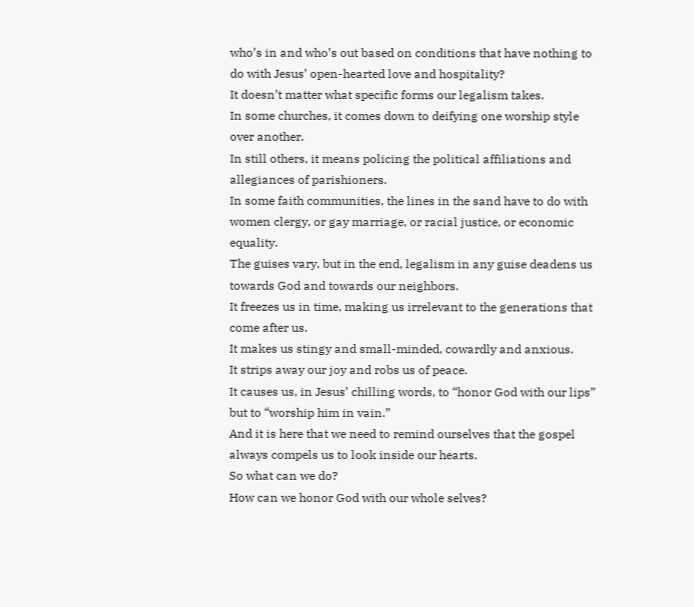who’s in and who’s out based on conditions that have nothing to do with Jesus’ open-hearted love and hospitality?
It doesn’t matter what specific forms our legalism takes.
In some churches, it comes down to deifying one worship style over another.
In still others, it means policing the political affiliations and allegiances of parishioners.
In some faith communities, the lines in the sand have to do with women clergy, or gay marriage, or racial justice, or economic equality.
The guises vary, but in the end, legalism in any guise deadens us towards God and towards our neighbors.
It freezes us in time, making us irrelevant to the generations that come after us.
It makes us stingy and small-minded, cowardly and anxious.
It strips away our joy and robs us of peace.
It causes us, in Jesus’ chilling words, to “honor God with our lips” but to “worship him in vain.”
And it is here that we need to remind ourselves that the gospel always compels us to look inside our hearts.
So what can we do?
How can we honor God with our whole selves?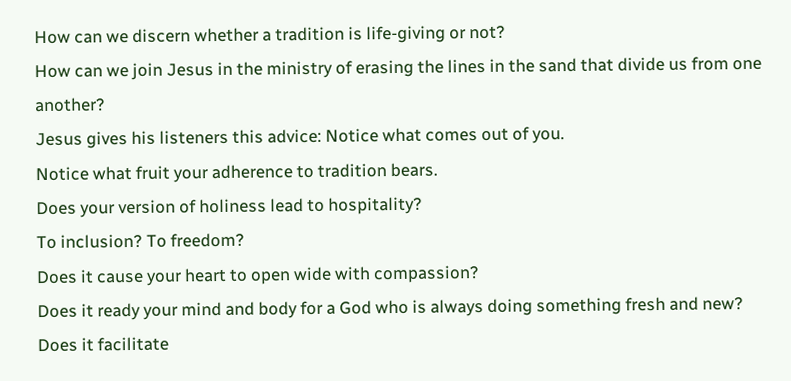How can we discern whether a tradition is life-giving or not?
How can we join Jesus in the ministry of erasing the lines in the sand that divide us from one another?
Jesus gives his listeners this advice: Notice what comes out of you.
Notice what fruit your adherence to tradition bears.
Does your version of holiness lead to hospitality?
To inclusion? To freedom?
Does it cause your heart to open wide with compassion?
Does it ready your mind and body for a God who is always doing something fresh and new?
Does it facilitate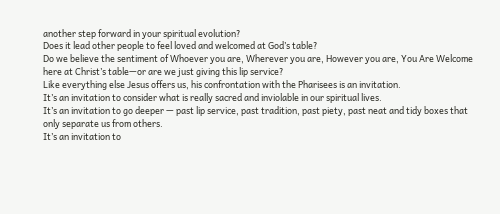another step forward in your spiritual evolution?
Does it lead other people to feel loved and welcomed at God’s table?
Do we believe the sentiment of Whoever you are, Wherever you are, However you are, You Are Welcome here at Christ’s table—or are we just giving this lip service?
Like everything else Jesus offers us, his confrontation with the Pharisees is an invitation.
It’s an invitation to consider what is really sacred and inviolable in our spiritual lives.
It’s an invitation to go deeper — past lip service, past tradition, past piety, past neat and tidy boxes that only separate us from others.
It’s an invitation to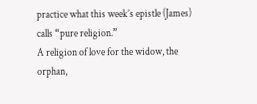practice what this week’s epistle (James) calls “pure religion.”
A religion of love for the widow, the orphan,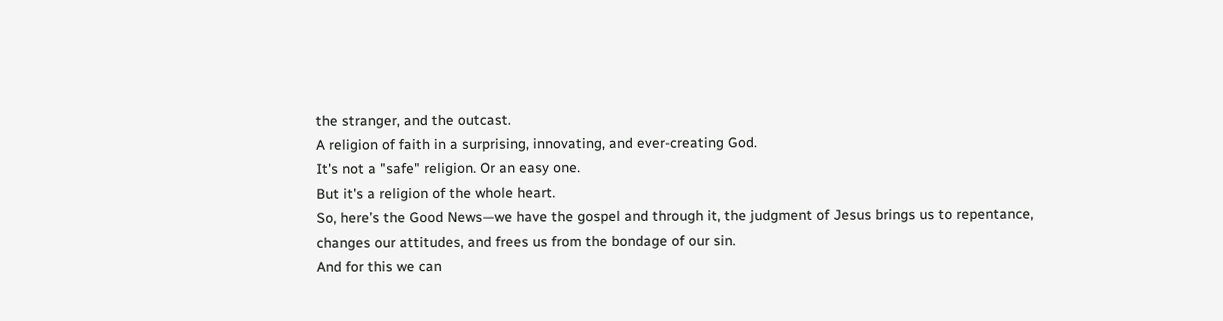the stranger, and the outcast.
A religion of faith in a surprising, innovating, and ever-creating God.
It's not a "safe" religion. Or an easy one.
But it's a religion of the whole heart.
So, here’s the Good News—we have the gospel and through it, the judgment of Jesus brings us to repentance, changes our attitudes, and frees us from the bondage of our sin.
And for this we can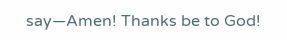say—Amen! Thanks be to God!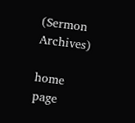(Sermon Archives)

home page